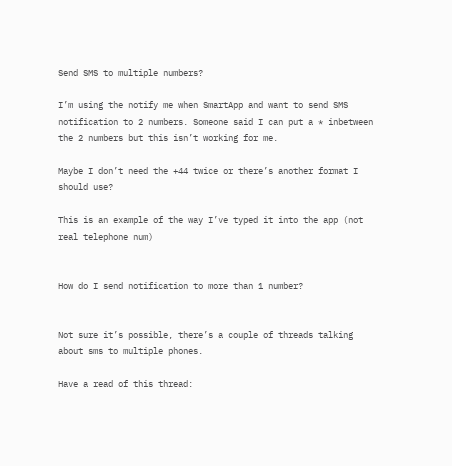Send SMS to multiple numbers?

I’m using the notify me when SmartApp and want to send SMS notification to 2 numbers. Someone said I can put a * inbetween the 2 numbers but this isn’t working for me.

Maybe I don’t need the +44 twice or there’s another format I should use?

This is an example of the way I’ve typed it into the app (not real telephone num)


How do I send notification to more than 1 number?


Not sure it’s possible, there’s a couple of threads talking about sms to multiple phones.

Have a read of this thread: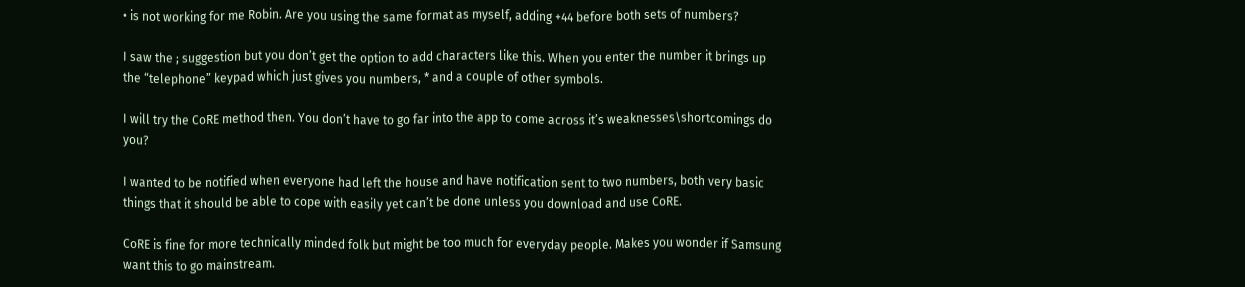• is not working for me Robin. Are you using the same format as myself, adding +44 before both sets of numbers?

I saw the ; suggestion but you don’t get the option to add characters like this. When you enter the number it brings up the “telephone” keypad which just gives you numbers, * and a couple of other symbols.

I will try the CoRE method then. You don’t have to go far into the app to come across it’s weaknesses\shortcomings do you?

I wanted to be notified when everyone had left the house and have notification sent to two numbers, both very basic things that it should be able to cope with easily yet can’t be done unless you download and use CoRE.

CoRE is fine for more technically minded folk but might be too much for everyday people. Makes you wonder if Samsung want this to go mainstream.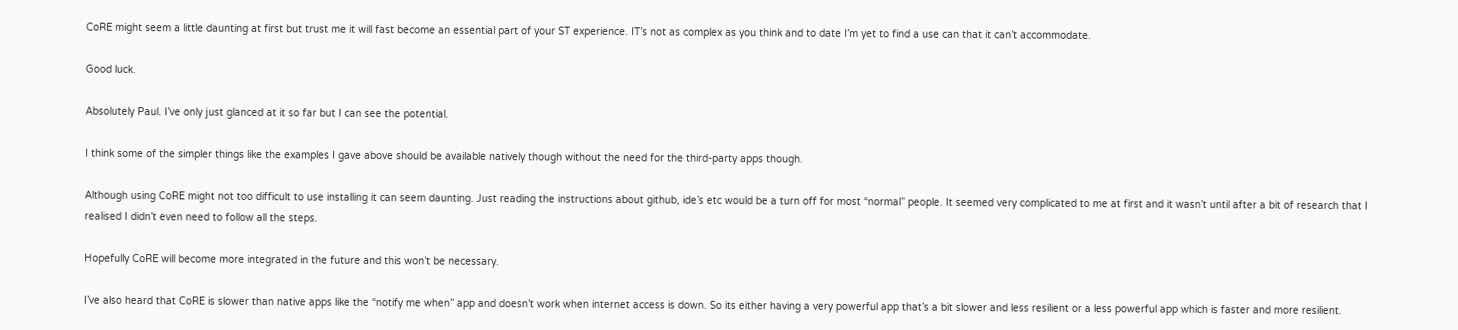CoRE might seem a little daunting at first but trust me it will fast become an essential part of your ST experience. IT’s not as complex as you think and to date I’m yet to find a use can that it can’t accommodate.

Good luck.

Absolutely Paul. I’ve only just glanced at it so far but I can see the potential.

I think some of the simpler things like the examples I gave above should be available natively though without the need for the third-party apps though.

Although using CoRE might not too difficult to use installing it can seem daunting. Just reading the instructions about github, ide’s etc would be a turn off for most “normal” people. It seemed very complicated to me at first and it wasn’t until after a bit of research that I realised I didn’t even need to follow all the steps.

Hopefully CoRE will become more integrated in the future and this won’t be necessary.

I’ve also heard that CoRE is slower than native apps like the “notify me when” app and doesn’t work when internet access is down. So its either having a very powerful app that’s a bit slower and less resilient or a less powerful app which is faster and more resilient.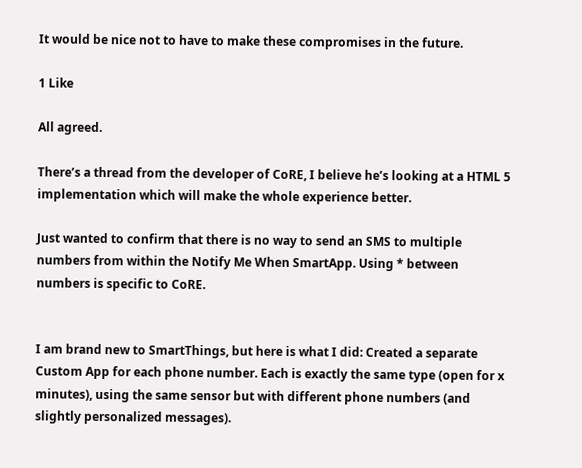It would be nice not to have to make these compromises in the future.

1 Like

All agreed.

There’s a thread from the developer of CoRE, I believe he’s looking at a HTML 5 implementation which will make the whole experience better.

Just wanted to confirm that there is no way to send an SMS to multiple numbers from within the Notify Me When SmartApp. Using * between numbers is specific to CoRE.


I am brand new to SmartThings, but here is what I did: Created a separate Custom App for each phone number. Each is exactly the same type (open for x minutes), using the same sensor but with different phone numbers (and slightly personalized messages).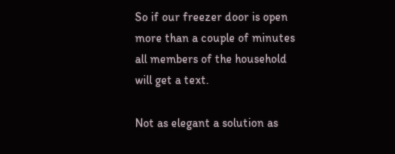So if our freezer door is open more than a couple of minutes all members of the household will get a text.

Not as elegant a solution as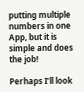putting multiple numbers in one App, but it is simple and does the job!

Perhaps I’ll look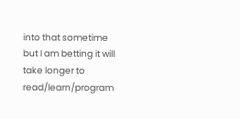into that sometime but I am betting it will take longer to read/learn/program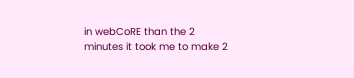in webCoRE than the 2 minutes it took me to make 2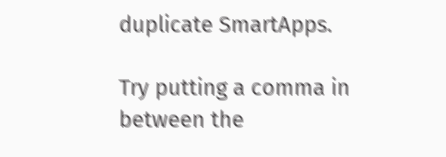duplicate SmartApps.

Try putting a comma in between the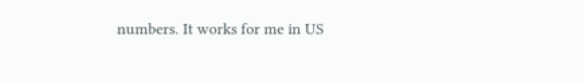numbers. It works for me in US